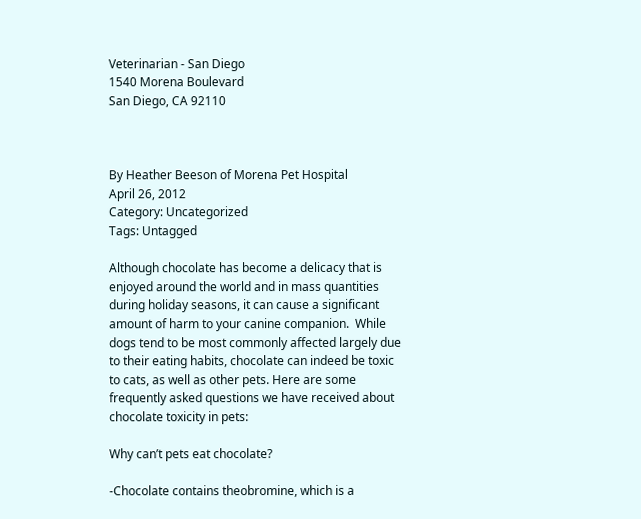Veterinarian - San Diego
1540 Morena Boulevard
San Diego, CA 92110



By Heather Beeson of Morena Pet Hospital
April 26, 2012
Category: Uncategorized
Tags: Untagged

Although chocolate has become a delicacy that is enjoyed around the world and in mass quantities during holiday seasons, it can cause a significant amount of harm to your canine companion.  While dogs tend to be most commonly affected largely due to their eating habits, chocolate can indeed be toxic to cats, as well as other pets. Here are some frequently asked questions we have received about chocolate toxicity in pets:

Why can’t pets eat chocolate?

-Chocolate contains theobromine, which is a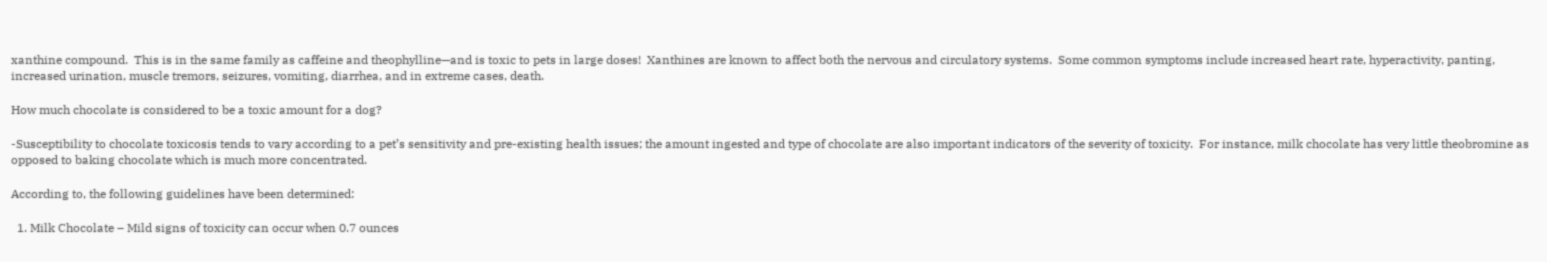xanthine compound.  This is in the same family as caffeine and theophylline—and is toxic to pets in large doses!  Xanthines are known to affect both the nervous and circulatory systems.  Some common symptoms include increased heart rate, hyperactivity, panting, increased urination, muscle tremors, seizures, vomiting, diarrhea, and in extreme cases, death.

How much chocolate is considered to be a toxic amount for a dog?

-Susceptibility to chocolate toxicosis tends to vary according to a pet’s sensitivity and pre-existing health issues; the amount ingested and type of chocolate are also important indicators of the severity of toxicity.  For instance, milk chocolate has very little theobromine as opposed to baking chocolate which is much more concentrated.

According to, the following guidelines have been determined:

  1. Milk Chocolate – Mild signs of toxicity can occur when 0.7 ounces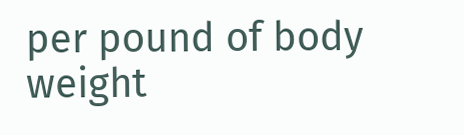per pound of body weight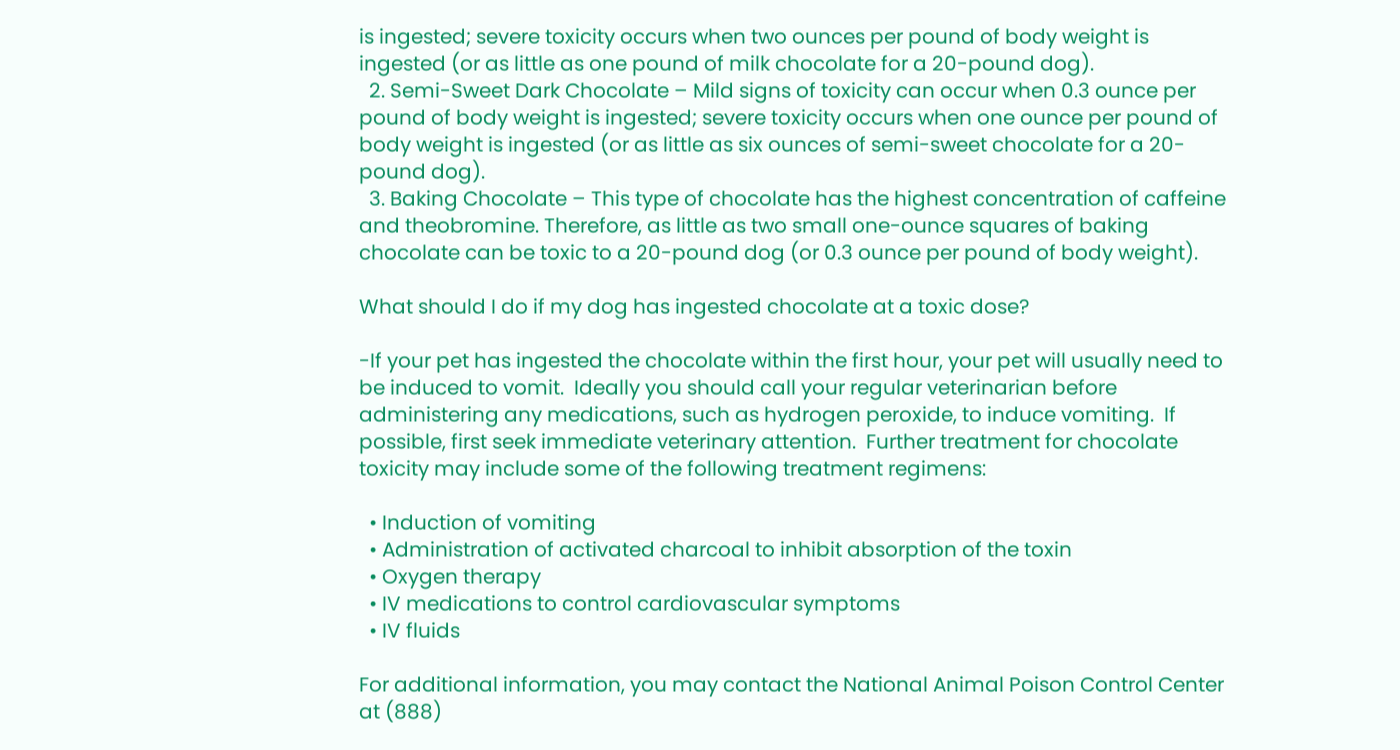is ingested; severe toxicity occurs when two ounces per pound of body weight is ingested (or as little as one pound of milk chocolate for a 20-pound dog).
  2. Semi-Sweet Dark Chocolate – Mild signs of toxicity can occur when 0.3 ounce per pound of body weight is ingested; severe toxicity occurs when one ounce per pound of body weight is ingested (or as little as six ounces of semi-sweet chocolate for a 20-pound dog).
  3. Baking Chocolate – This type of chocolate has the highest concentration of caffeine and theobromine. Therefore, as little as two small one-ounce squares of baking chocolate can be toxic to a 20-pound dog (or 0.3 ounce per pound of body weight).

What should I do if my dog has ingested chocolate at a toxic dose?

-If your pet has ingested the chocolate within the first hour, your pet will usually need to be induced to vomit.  Ideally you should call your regular veterinarian before administering any medications, such as hydrogen peroxide, to induce vomiting.  If possible, first seek immediate veterinary attention.  Further treatment for chocolate toxicity may include some of the following treatment regimens:

  • Induction of vomiting
  • Administration of activated charcoal to inhibit absorption of the toxin
  • Oxygen therapy
  • IV medications to control cardiovascular symptoms
  • IV fluids

For additional information, you may contact the National Animal Poison Control Center at (888)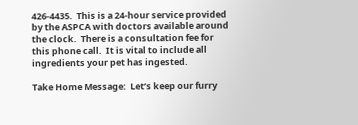426-4435.  This is a 24-hour service provided by the ASPCA with doctors available around the clock.  There is a consultation fee for this phone call.  It is vital to include all ingredients your pet has ingested.

Take Home Message:  Let’s keep our furry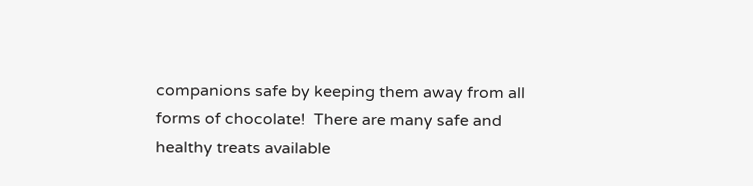companions safe by keeping them away from all forms of chocolate!  There are many safe and healthy treats available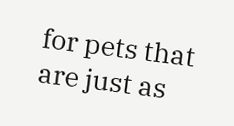for pets that are just as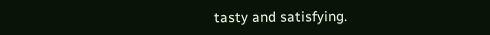tasty and satisfying.